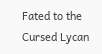Fated to the Cursed Lycan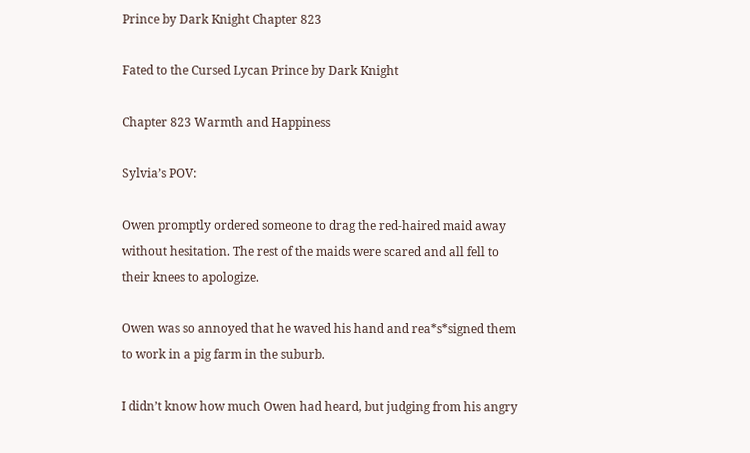Prince by Dark Knight Chapter 823

Fated to the Cursed Lycan Prince by Dark Knight

Chapter 823 Warmth and Happiness

Sylvia’s POV:

Owen promptly ordered someone to drag the red-haired maid away without hesitation. The rest of the maids were scared and all fell to their knees to apologize.

Owen was so annoyed that he waved his hand and rea*s*signed them to work in a pig farm in the suburb.

I didn’t know how much Owen had heard, but judging from his angry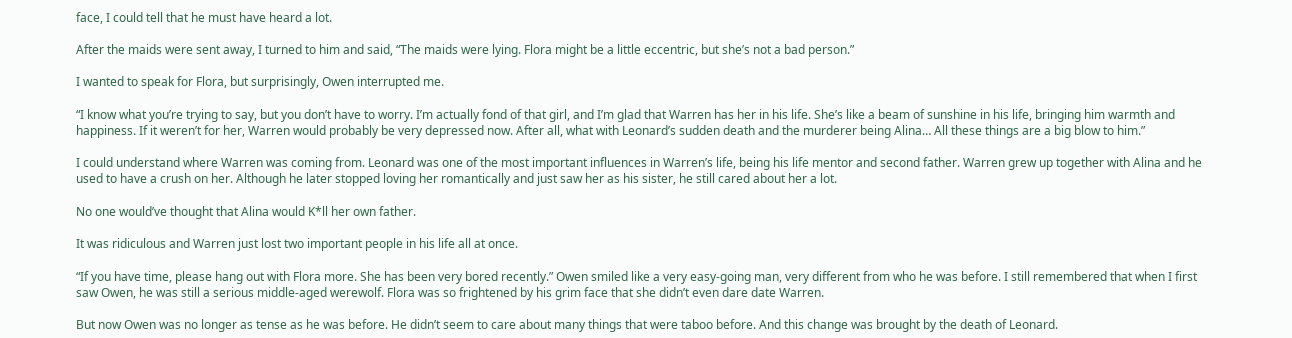face, I could tell that he must have heard a lot.

After the maids were sent away, I turned to him and said, “The maids were lying. Flora might be a little eccentric, but she’s not a bad person.”

I wanted to speak for Flora, but surprisingly, Owen interrupted me.

“I know what you’re trying to say, but you don’t have to worry. I’m actually fond of that girl, and I’m glad that Warren has her in his life. She’s like a beam of sunshine in his life, bringing him warmth and happiness. If it weren’t for her, Warren would probably be very depressed now. After all, what with Leonard’s sudden death and the murderer being Alina… All these things are a big blow to him.”

I could understand where Warren was coming from. Leonard was one of the most important influences in Warren’s life, being his life mentor and second father. Warren grew up together with Alina and he used to have a crush on her. Although he later stopped loving her romantically and just saw her as his sister, he still cared about her a lot.

No one would’ve thought that Alina would K*ll her own father.

It was ridiculous and Warren just lost two important people in his life all at once.

“If you have time, please hang out with Flora more. She has been very bored recently.” Owen smiled like a very easy-going man, very different from who he was before. I still remembered that when I first saw Owen, he was still a serious middle-aged werewolf. Flora was so frightened by his grim face that she didn’t even dare date Warren.

But now Owen was no longer as tense as he was before. He didn’t seem to care about many things that were taboo before. And this change was brought by the death of Leonard.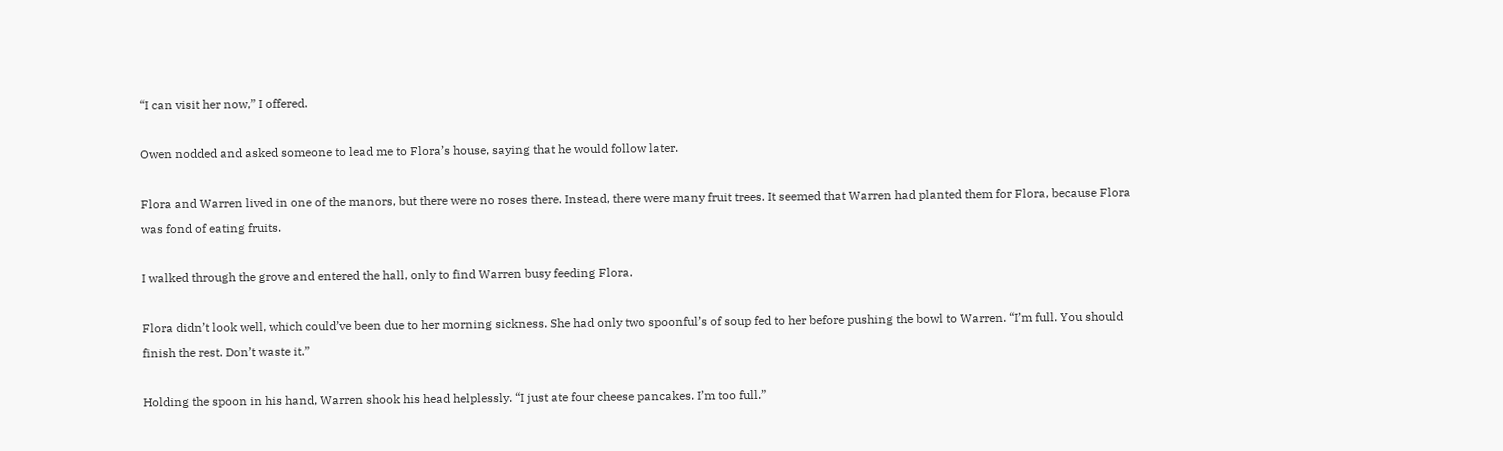“I can visit her now,” I offered.

Owen nodded and asked someone to lead me to Flora’s house, saying that he would follow later.

Flora and Warren lived in one of the manors, but there were no roses there. Instead, there were many fruit trees. It seemed that Warren had planted them for Flora, because Flora was fond of eating fruits.

I walked through the grove and entered the hall, only to find Warren busy feeding Flora.

Flora didn’t look well, which could’ve been due to her morning sickness. She had only two spoonful’s of soup fed to her before pushing the bowl to Warren. “I’m full. You should finish the rest. Don’t waste it.”

Holding the spoon in his hand, Warren shook his head helplessly. “I just ate four cheese pancakes. I’m too full.”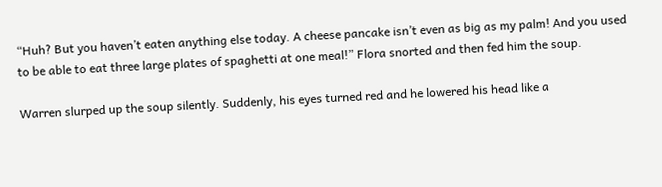“Huh? But you haven’t eaten anything else today. A cheese pancake isn’t even as big as my palm! And you used to be able to eat three large plates of spaghetti at one meal!” Flora snorted and then fed him the soup.

Warren slurped up the soup silently. Suddenly, his eyes turned red and he lowered his head like a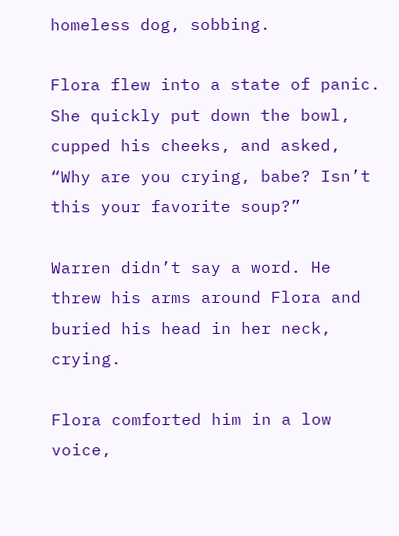homeless dog, sobbing.

Flora flew into a state of panic. She quickly put down the bowl, cupped his cheeks, and asked, “Why are you crying, babe? Isn’t this your favorite soup?”

Warren didn’t say a word. He threw his arms around Flora and buried his head in her neck, crying.

Flora comforted him in a low voice,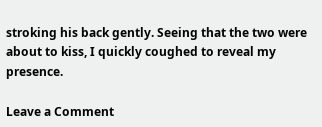stroking his back gently. Seeing that the two were about to kiss, I quickly coughed to reveal my presence.

Leave a Comment